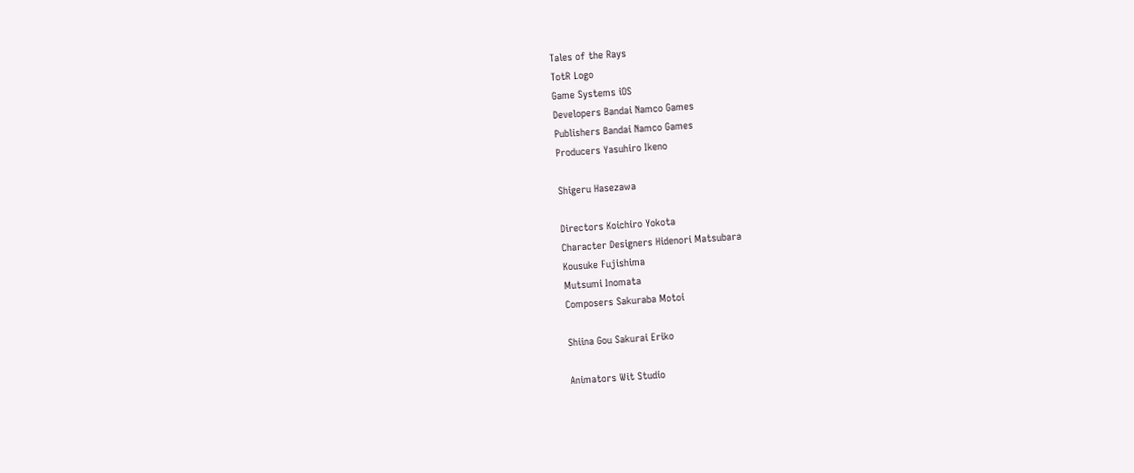Tales of the Rays
TotR Logo
Game Systems iOS
Developers Bandai Namco Games
Publishers Bandai Namco Games
Producers Yasuhiro Ikeno

Shigeru Hasezawa

Directors Koichiro Yokota
Character Designers Hidenori Matsubara
Kousuke Fujishima
Mutsumi Inomata
Composers Sakuraba Motoi

Shiina Gou Sakurai Eriko

Animators Wit Studio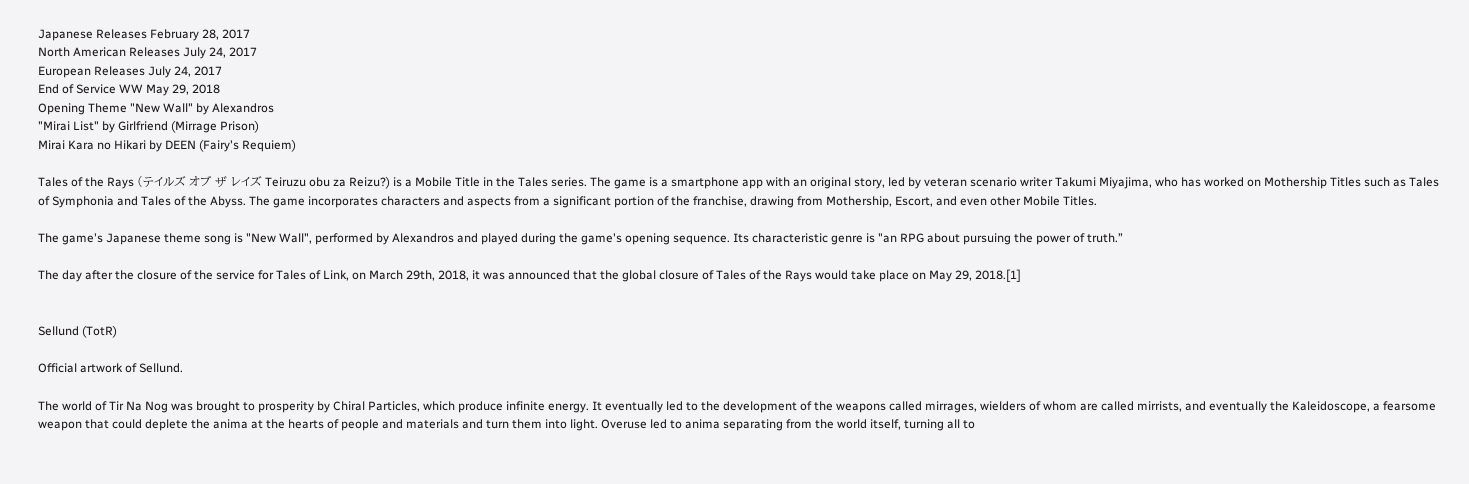Japanese Releases February 28, 2017
North American Releases July 24, 2017
European Releases July 24, 2017
End of Service WW May 29, 2018
Opening Theme "New Wall" by Alexandros
"Mirai List" by Girlfriend (Mirrage Prison)
Mirai Kara no Hikari by DEEN (Fairy's Requiem)

Tales of the Rays (テイルズ オブ ザ レイズ Teiruzu obu za Reizu?) is a Mobile Title in the Tales series. The game is a smartphone app with an original story, led by veteran scenario writer Takumi Miyajima, who has worked on Mothership Titles such as Tales of Symphonia and Tales of the Abyss. The game incorporates characters and aspects from a significant portion of the franchise, drawing from Mothership, Escort, and even other Mobile Titles.

The game's Japanese theme song is "New Wall", performed by Alexandros and played during the game's opening sequence. Its characteristic genre is "an RPG about pursuing the power of truth.”

The day after the closure of the service for Tales of Link, on March 29th, 2018, it was announced that the global closure of Tales of the Rays would take place on May 29, 2018.[1]


Sellund (TotR)

Official artwork of Sellund.

The world of Tir Na Nog was brought to prosperity by Chiral Particles, which produce infinite energy. It eventually led to the development of the weapons called mirrages, wielders of whom are called mirrists, and eventually the Kaleidoscope, a fearsome weapon that could deplete the anima at the hearts of people and materials and turn them into light. Overuse led to anima separating from the world itself, turning all to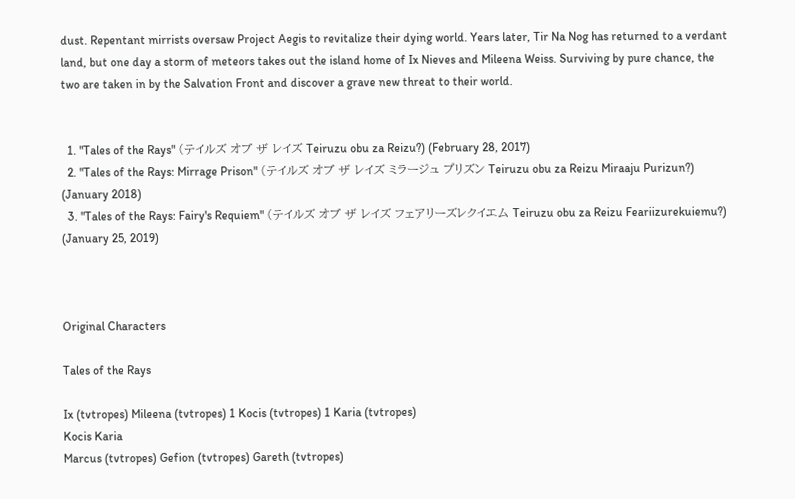dust. Repentant mirrists oversaw Project Aegis to revitalize their dying world. Years later, Tir Na Nog has returned to a verdant land, but one day a storm of meteors takes out the island home of Ix Nieves and Mileena Weiss. Surviving by pure chance, the two are taken in by the Salvation Front and discover a grave new threat to their world.


  1. "Tales of the Rays" (テイルズ オブ ザ レイズ Teiruzu obu za Reizu?) (February 28, 2017)
  2. "Tales of the Rays: Mirrage Prison" (テイルズ オブ ザ レイズ ミラージュ プリズン Teiruzu obu za Reizu Miraaju Purizun?) (January 2018)
  3. "Tales of the Rays: Fairy's Requiem" (テイルズ オブ ザ レイズ フェアリーズレクイエム Teiruzu obu za Reizu Feariizurekuiemu?) (January 25, 2019)



Original Characters

Tales of the Rays

Ix (tvtropes) Mileena (tvtropes) 1 Kocis (tvtropes) 1 Karia (tvtropes)
Kocis Karia
Marcus (tvtropes) Gefion (tvtropes) Gareth (tvtropes)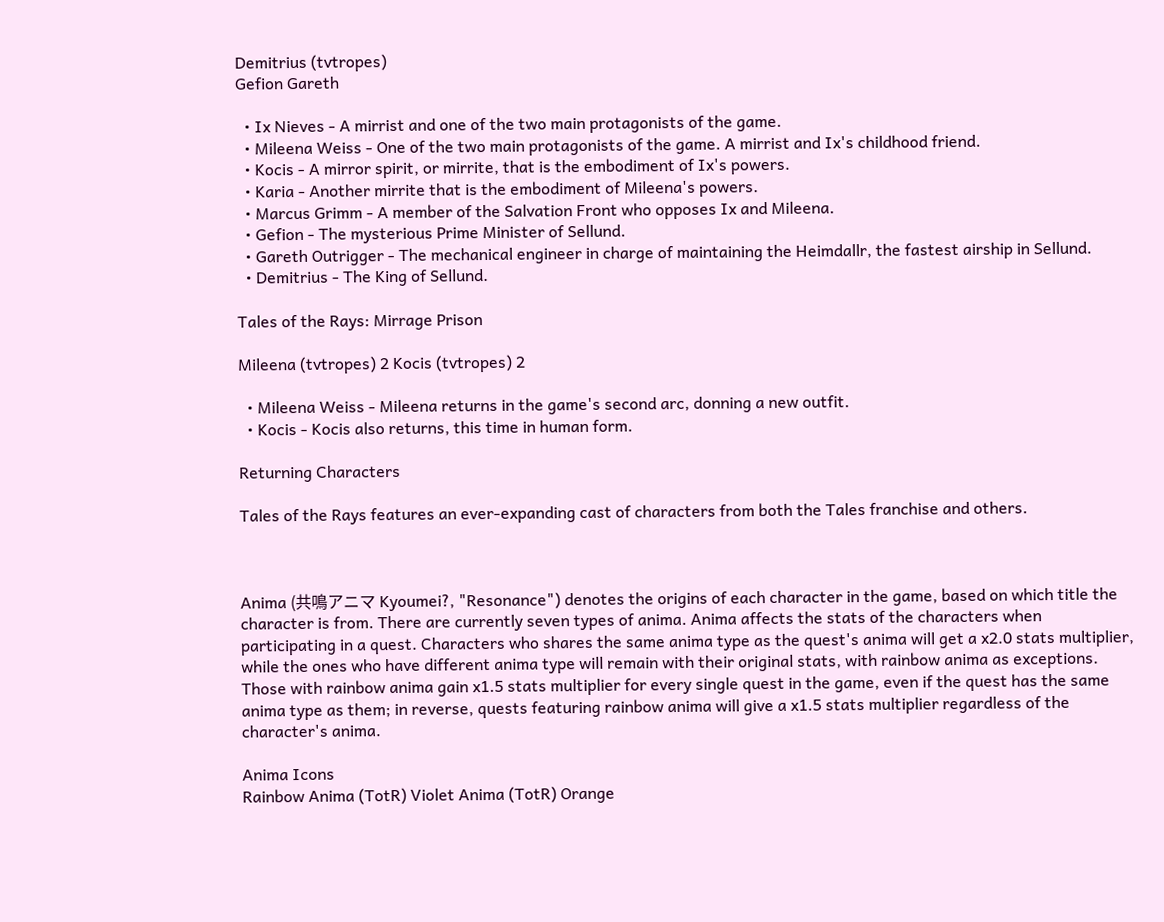Demitrius (tvtropes)
Gefion Gareth

  • Ix Nieves - A mirrist and one of the two main protagonists of the game.
  • Mileena Weiss - One of the two main protagonists of the game. A mirrist and Ix's childhood friend.
  • Kocis - A mirror spirit, or mirrite, that is the embodiment of Ix's powers.
  • Karia - Another mirrite that is the embodiment of Mileena's powers.
  • Marcus Grimm - A member of the Salvation Front who opposes Ix and Mileena.
  • Gefion - The mysterious Prime Minister of Sellund.
  • Gareth Outrigger - The mechanical engineer in charge of maintaining the Heimdallr, the fastest airship in Sellund.
  • Demitrius - The King of Sellund.

Tales of the Rays: Mirrage Prison

Mileena (tvtropes) 2 Kocis (tvtropes) 2

  • Mileena Weiss - Mileena returns in the game's second arc, donning a new outfit.
  • Kocis - Kocis also returns, this time in human form.

Returning Characters

Tales of the Rays features an ever-expanding cast of characters from both the Tales franchise and others.



Anima (共鳴アニマ Kyoumei?, "Resonance") denotes the origins of each character in the game, based on which title the character is from. There are currently seven types of anima. Anima affects the stats of the characters when participating in a quest. Characters who shares the same anima type as the quest's anima will get a x2.0 stats multiplier, while the ones who have different anima type will remain with their original stats, with rainbow anima as exceptions. Those with rainbow anima gain x1.5 stats multiplier for every single quest in the game, even if the quest has the same anima type as them; in reverse, quests featuring rainbow anima will give a x1.5 stats multiplier regardless of the character's anima.

Anima Icons
Rainbow Anima (TotR) Violet Anima (TotR) Orange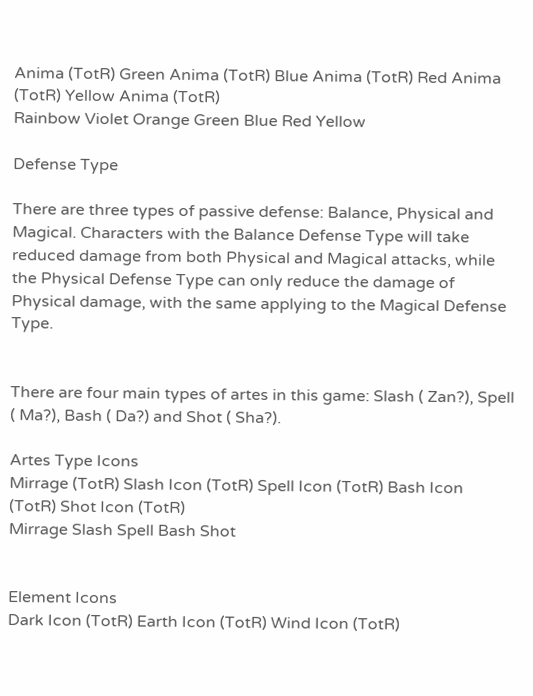Anima (TotR) Green Anima (TotR) Blue Anima (TotR) Red Anima (TotR) Yellow Anima (TotR)
Rainbow Violet Orange Green Blue Red Yellow

Defense Type

There are three types of passive defense: Balance, Physical and Magical. Characters with the Balance Defense Type will take reduced damage from both Physical and Magical attacks, while the Physical Defense Type can only reduce the damage of Physical damage, with the same applying to the Magical Defense Type.


There are four main types of artes in this game: Slash ( Zan?), Spell ( Ma?), Bash ( Da?) and Shot ( Sha?).

Artes Type Icons
Mirrage (TotR) Slash Icon (TotR) Spell Icon (TotR) Bash Icon (TotR) Shot Icon (TotR)
Mirrage Slash Spell Bash Shot


Element Icons
Dark Icon (TotR) Earth Icon (TotR) Wind Icon (TotR)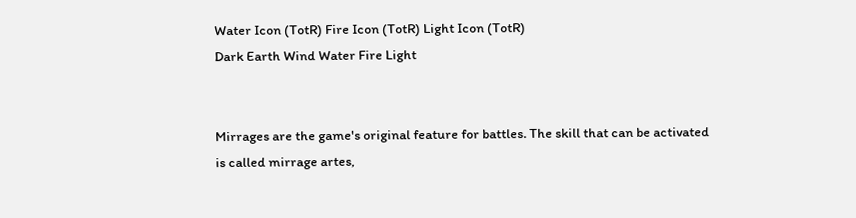Water Icon (TotR) Fire Icon (TotR) Light Icon (TotR)
Dark Earth Wind Water Fire Light


Mirrages are the game's original feature for battles. The skill that can be activated is called mirrage artes,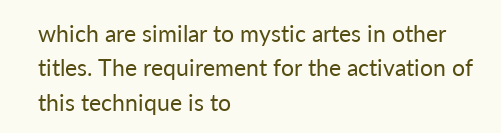which are similar to mystic artes in other titles. The requirement for the activation of this technique is to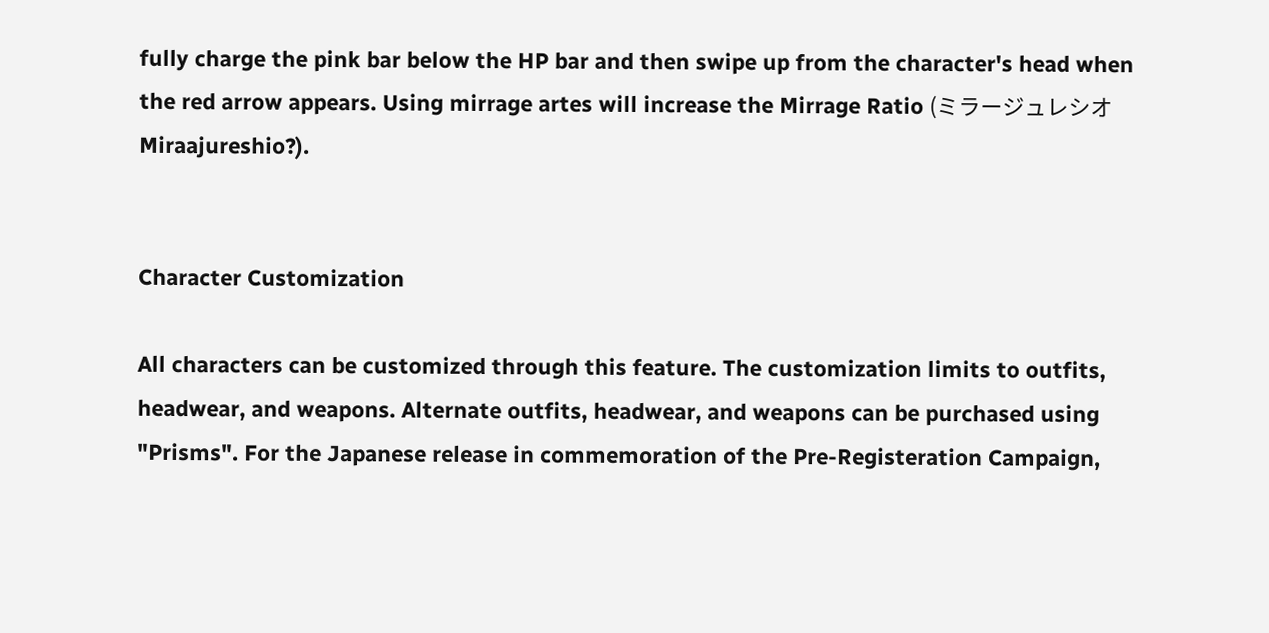fully charge the pink bar below the HP bar and then swipe up from the character's head when the red arrow appears. Using mirrage artes will increase the Mirrage Ratio (ミラージュレシオ Miraajureshio?).


Character Customization

All characters can be customized through this feature. The customization limits to outfits, headwear, and weapons. Alternate outfits, headwear, and weapons can be purchased using "Prisms". For the Japanese release in commemoration of the Pre-Registeration Campaign,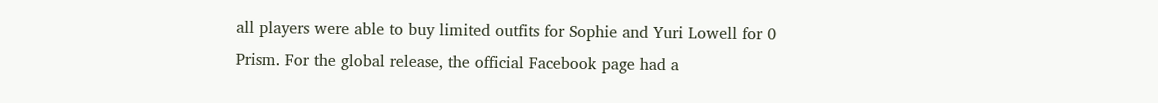all players were able to buy limited outfits for Sophie and Yuri Lowell for 0 Prism. For the global release, the official Facebook page had a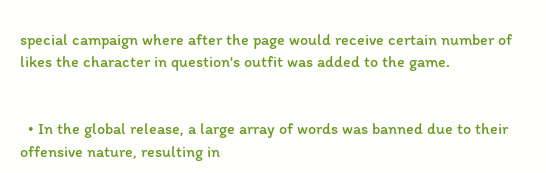special campaign where after the page would receive certain number of likes the character in question's outfit was added to the game.


  • In the global release, a large array of words was banned due to their offensive nature, resulting in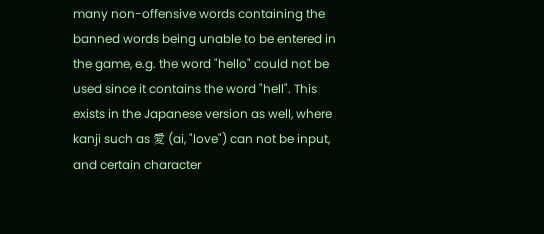many non-offensive words containing the banned words being unable to be entered in the game, e.g. the word "hello" could not be used since it contains the word "hell". This exists in the Japanese version as well, where kanji such as 愛 (ai, "love") can not be input, and certain character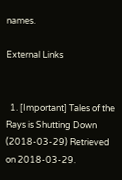names.

External Links


  1. [Important] Tales of the Rays is Shutting Down (2018-03-29) Retrieved on 2018-03-29.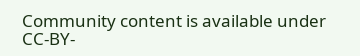Community content is available under CC-BY-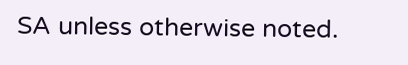SA unless otherwise noted.